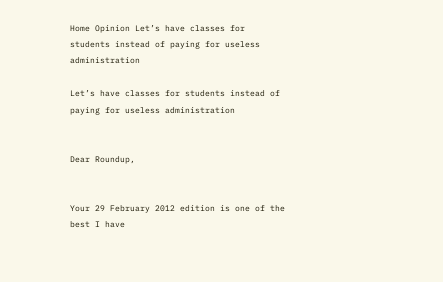Home Opinion Let’s have classes for students instead of paying for useless administration

Let’s have classes for students instead of paying for useless administration


Dear Roundup,


Your 29 February 2012 edition is one of the best I have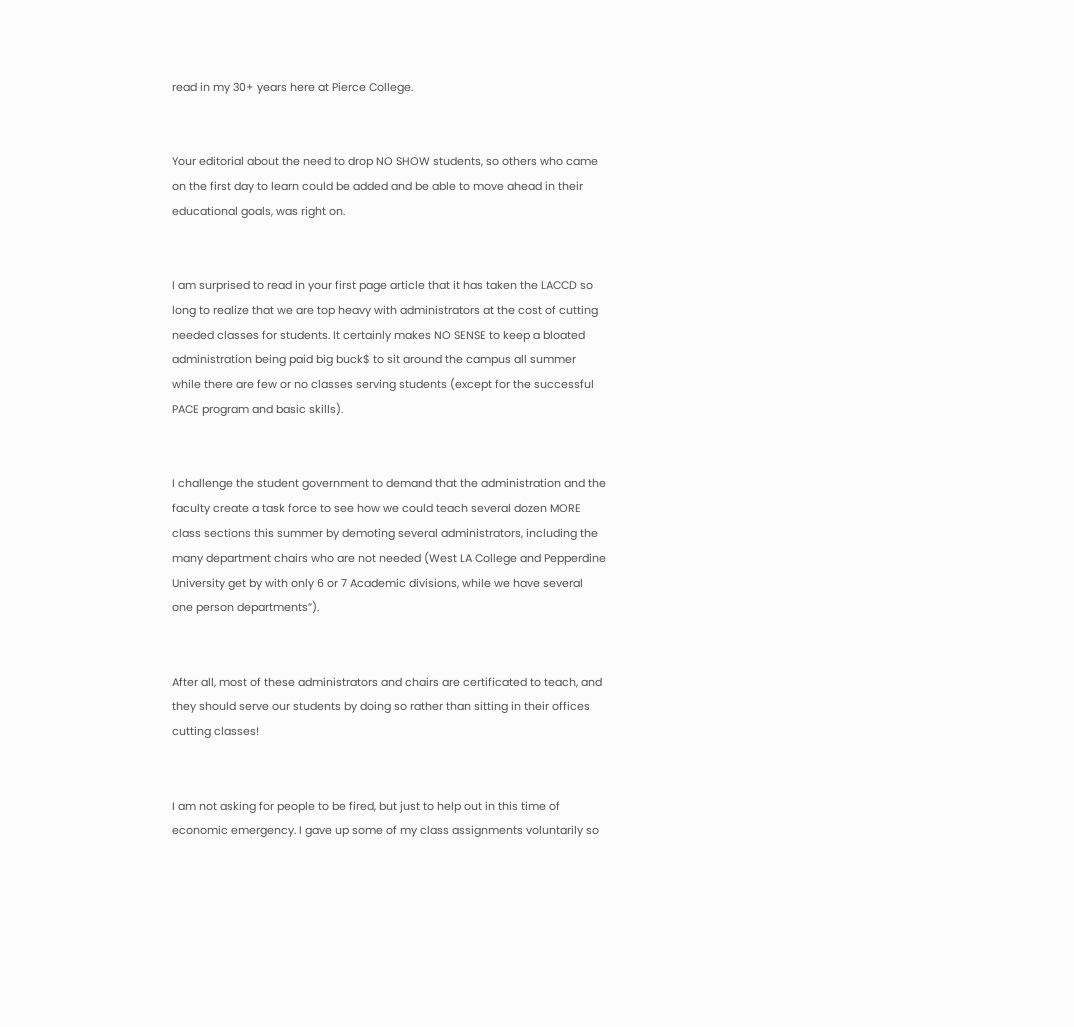read in my 30+ years here at Pierce College.


Your editorial about the need to drop NO SHOW students, so others who came on the first day to learn could be added and be able to move ahead in their educational goals, was right on.


I am surprised to read in your first page article that it has taken the LACCD so long to realize that we are top heavy with administrators at the cost of cutting needed classes for students. It certainly makes NO SENSE to keep a bloated administration being paid big buck$ to sit around the campus all summer while there are few or no classes serving students (except for the successful PACE program and basic skills).


I challenge the student government to demand that the administration and the faculty create a task force to see how we could teach several dozen MORE class sections this summer by demoting several administrators, including the many department chairs who are not needed (West LA College and Pepperdine University get by with only 6 or 7 Academic divisions, while we have several one person departments”).


After all, most of these administrators and chairs are certificated to teach, and they should serve our students by doing so rather than sitting in their offices cutting classes!


I am not asking for people to be fired, but just to help out in this time of economic emergency. I gave up some of my class assignments voluntarily so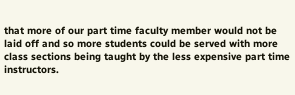that more of our part time faculty member would not be laid off and so more students could be served with more class sections being taught by the less expensive part time instructors.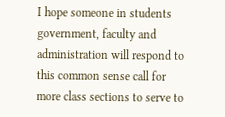I hope someone in students government, faculty and administration will respond to this common sense call for more class sections to serve to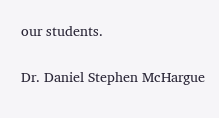our students.


Dr. Daniel Stephen McHargue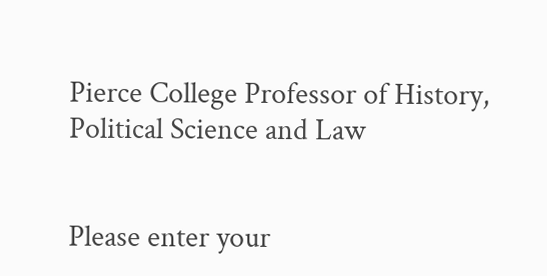Pierce College Professor of History, Political Science and Law


Please enter your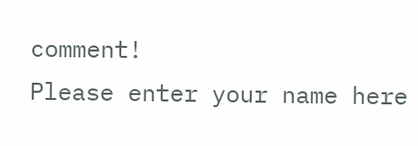comment!
Please enter your name here